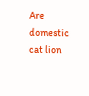Are domestic cat lion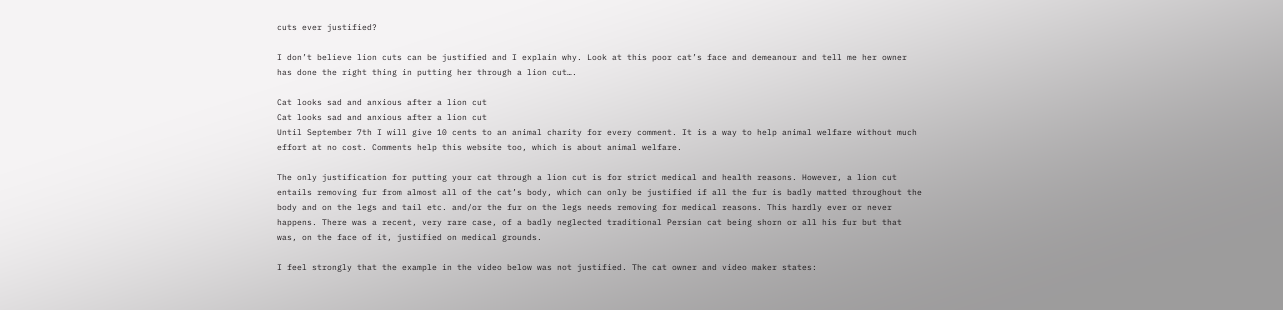cuts ever justified?

I don’t believe lion cuts can be justified and I explain why. Look at this poor cat’s face and demeanour and tell me her owner has done the right thing in putting her through a lion cut….

Cat looks sad and anxious after a lion cut
Cat looks sad and anxious after a lion cut
Until September 7th I will give 10 cents to an animal charity for every comment. It is a way to help animal welfare without much effort at no cost. Comments help this website too, which is about animal welfare.

The only justification for putting your cat through a lion cut is for strict medical and health reasons. However, a lion cut entails removing fur from almost all of the cat’s body, which can only be justified if all the fur is badly matted throughout the body and on the legs and tail etc. and/or the fur on the legs needs removing for medical reasons. This hardly ever or never happens. There was a recent, very rare case, of a badly neglected traditional Persian cat being shorn or all his fur but that was, on the face of it, justified on medical grounds.

I feel strongly that the example in the video below was not justified. The cat owner and video maker states: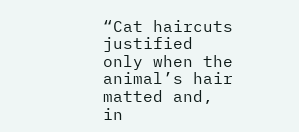“Cat haircuts justified only when the animal’s hair matted and, in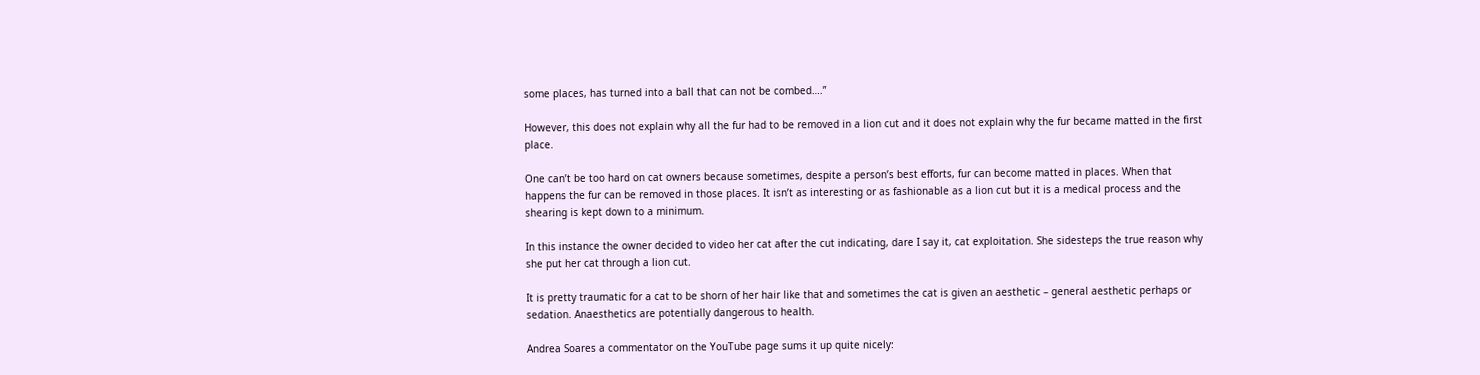some places, has turned into a ball that can not be combed….”

However, this does not explain why all the fur had to be removed in a lion cut and it does not explain why the fur became matted in the first place.

One can’t be too hard on cat owners because sometimes, despite a person’s best efforts, fur can become matted in places. When that happens the fur can be removed in those places. It isn’t as interesting or as fashionable as a lion cut but it is a medical process and the shearing is kept down to a minimum.

In this instance the owner decided to video her cat after the cut indicating, dare I say it, cat exploitation. She sidesteps the true reason why she put her cat through a lion cut.

It is pretty traumatic for a cat to be shorn of her hair like that and sometimes the cat is given an aesthetic – general aesthetic perhaps or sedation. Anaesthetics are potentially dangerous to health.

Andrea Soares a commentator on the YouTube page sums it up quite nicely: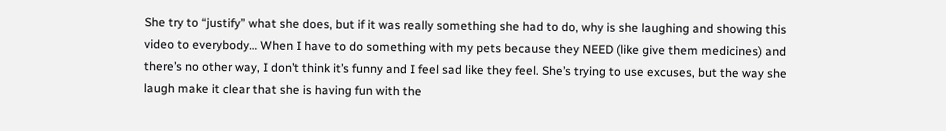She try to “justify” what she does, but if it was really something she had to do, why is she laughing and showing this video to everybody… When I have to do something with my pets because they NEED (like give them medicines) and there’s no other way, I don’t think it’s funny and I feel sad like they feel. She’s trying to use excuses, but the way she laugh make it clear that she is having fun with the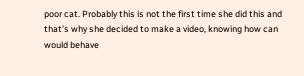poor cat. Probably this is not the first time she did this and that’s why she decided to make a video, knowing how can would behave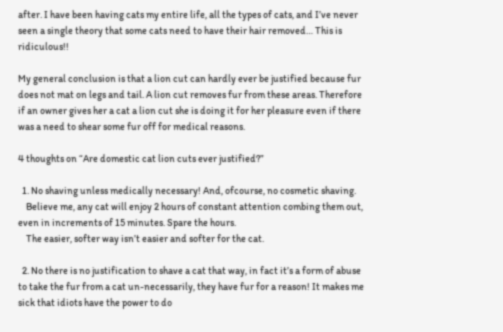after. I have been having cats my entire life, all the types of cats, and I’ve never seen a single theory that some cats need to have their hair removed… This is ridiculous!!

My general conclusion is that a lion cut can hardly ever be justified because fur does not mat on legs and tail. A lion cut removes fur from these areas. Therefore if an owner gives her a cat a lion cut she is doing it for her pleasure even if there was a need to shear some fur off for medical reasons.

4 thoughts on “Are domestic cat lion cuts ever justified?”

  1. No shaving unless medically necessary! And, ofcourse, no cosmetic shaving.
    Believe me, any cat will enjoy 2 hours of constant attention combing them out, even in increments of 15 minutes. Spare the hours.
    The easier, softer way isn’t easier and softer for the cat.

  2. No there is no justification to shave a cat that way, in fact it’s a form of abuse to take the fur from a cat un-necessarily, they have fur for a reason! It makes me sick that idiots have the power to do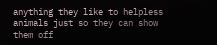anything they like to helpless animals just so they can show them off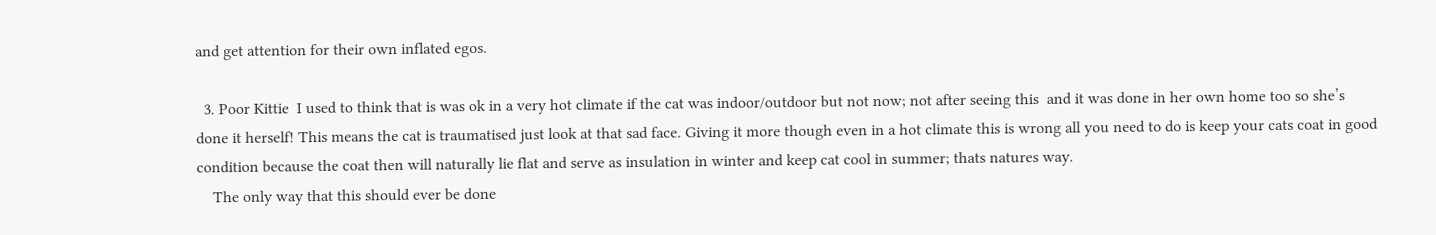and get attention for their own inflated egos.

  3. Poor Kittie  I used to think that is was ok in a very hot climate if the cat was indoor/outdoor but not now; not after seeing this  and it was done in her own home too so she’s done it herself! This means the cat is traumatised just look at that sad face. Giving it more though even in a hot climate this is wrong all you need to do is keep your cats coat in good condition because the coat then will naturally lie flat and serve as insulation in winter and keep cat cool in summer; thats natures way.
    The only way that this should ever be done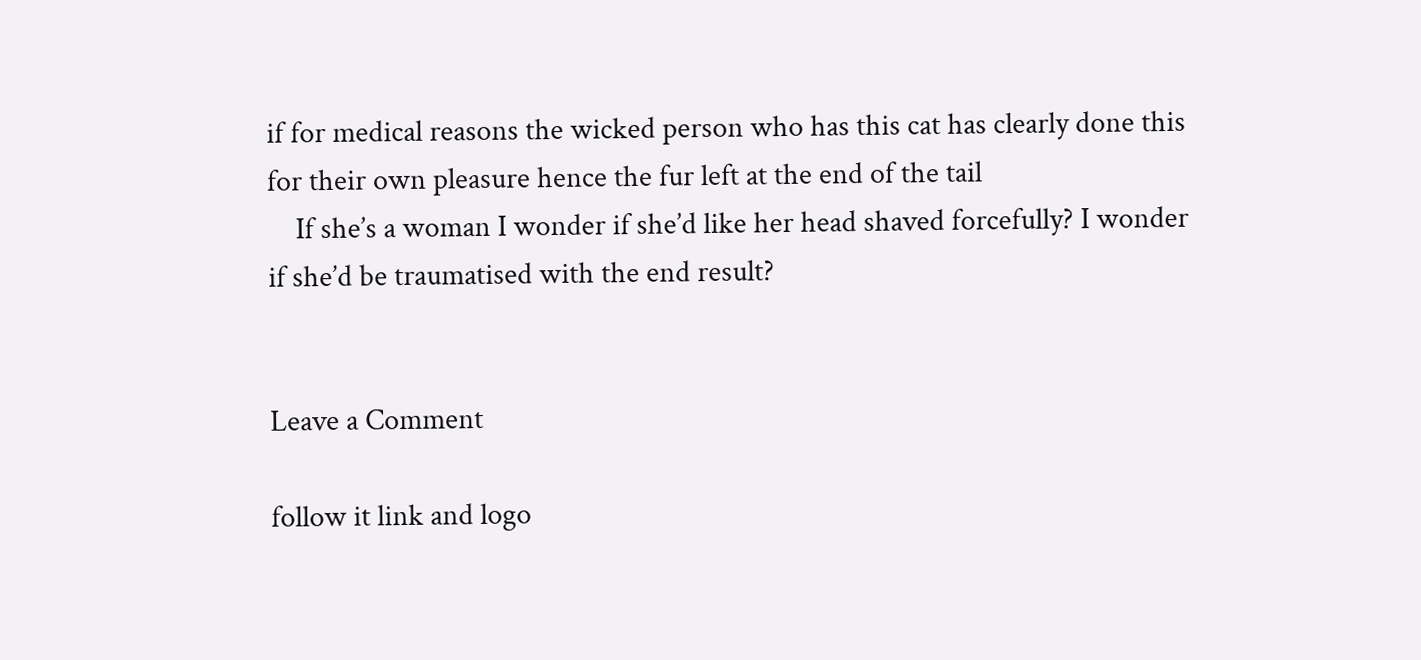if for medical reasons the wicked person who has this cat has clearly done this for their own pleasure hence the fur left at the end of the tail
    If she’s a woman I wonder if she’d like her head shaved forcefully? I wonder if she’d be traumatised with the end result?


Leave a Comment

follow it link and logo